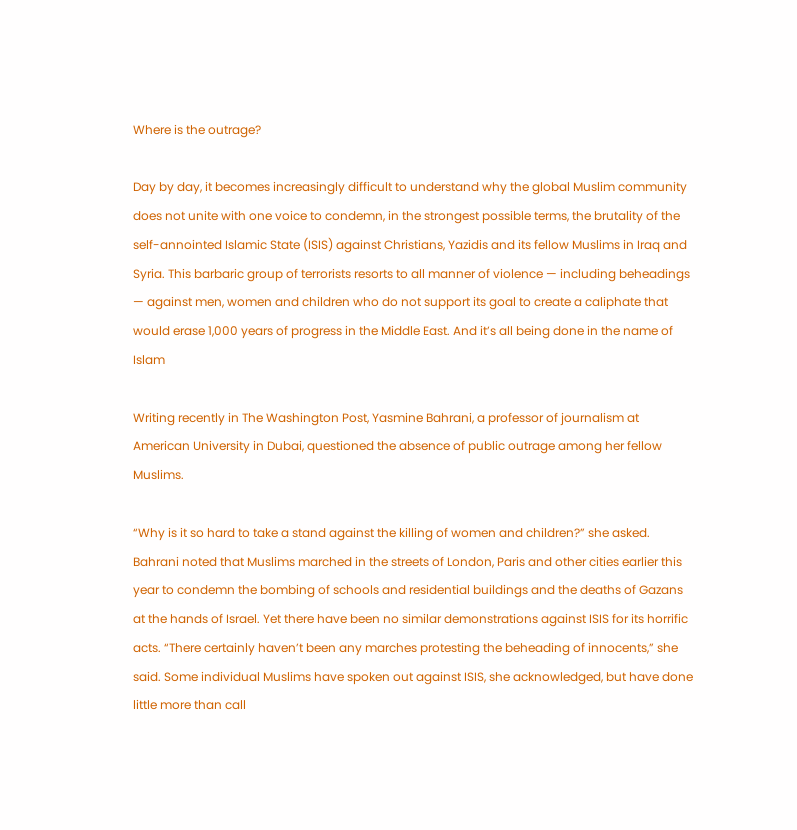Where is the outrage?

Day by day, it becomes increasingly difficult to understand why the global Muslim community does not unite with one voice to condemn, in the strongest possible terms, the brutality of the self-annointed Islamic State (ISIS) against Christians, Yazidis and its fellow Muslims in Iraq and Syria. This barbaric group of terrorists resorts to all manner of violence — including beheadings — against men, women and children who do not support its goal to create a caliphate that would erase 1,000 years of progress in the Middle East. And it’s all being done in the name of Islam

Writing recently in The Washington Post, Yasmine Bahrani, a professor of journalism at American University in Dubai, questioned the absence of public outrage among her fellow Muslims.

“Why is it so hard to take a stand against the killing of women and children?” she asked.  Bahrani noted that Muslims marched in the streets of London, Paris and other cities earlier this year to condemn the bombing of schools and residential buildings and the deaths of Gazans at the hands of Israel. Yet there have been no similar demonstrations against ISIS for its horrific acts. “There certainly haven’t been any marches protesting the beheading of innocents,” she said. Some individual Muslims have spoken out against ISIS, she acknowledged, but have done little more than call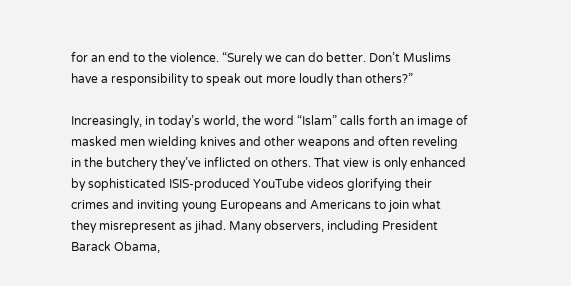for an end to the violence. “Surely we can do better. Don’t Muslims have a responsibility to speak out more loudly than others?”

Increasingly, in today’s world, the word “Islam” calls forth an image of masked men wielding knives and other weapons and often reveling in the butchery they’ve inflicted on others. That view is only enhanced by sophisticated ISIS-produced YouTube videos glorifying their crimes and inviting young Europeans and Americans to join what they misrepresent as jihad. Many observers, including President Barack Obama,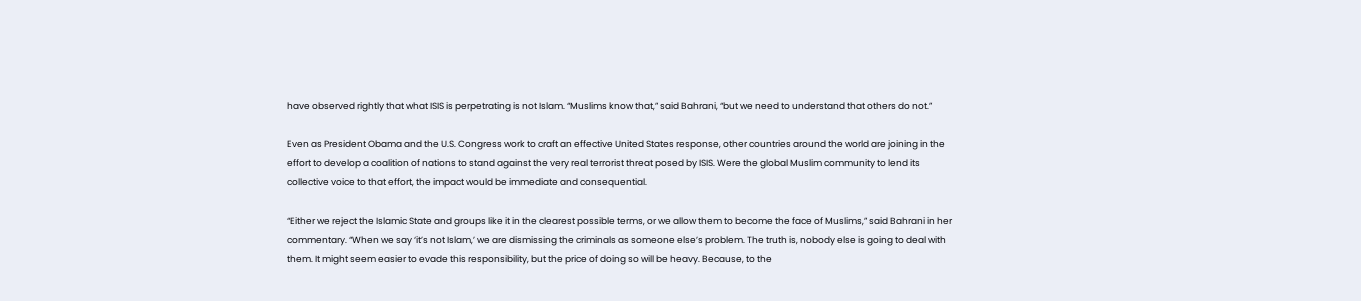have observed rightly that what ISIS is perpetrating is not Islam. “Muslims know that,” said Bahrani, “but we need to understand that others do not.”

Even as President Obama and the U.S. Congress work to craft an effective United States response, other countries around the world are joining in the effort to develop a coalition of nations to stand against the very real terrorist threat posed by ISIS. Were the global Muslim community to lend its collective voice to that effort, the impact would be immediate and consequential.

“Either we reject the Islamic State and groups like it in the clearest possible terms, or we allow them to become the face of Muslims,” said Bahrani in her commentary. “When we say ‘it’s not Islam,’ we are dismissing the criminals as someone else’s problem. The truth is, nobody else is going to deal with them. It might seem easier to evade this responsibility, but the price of doing so will be heavy. Because, to the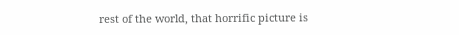rest of the world, that horrific picture is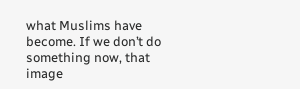what Muslims have become. If we don’t do something now, that image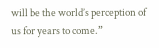will be the world’s perception of us for years to come.”